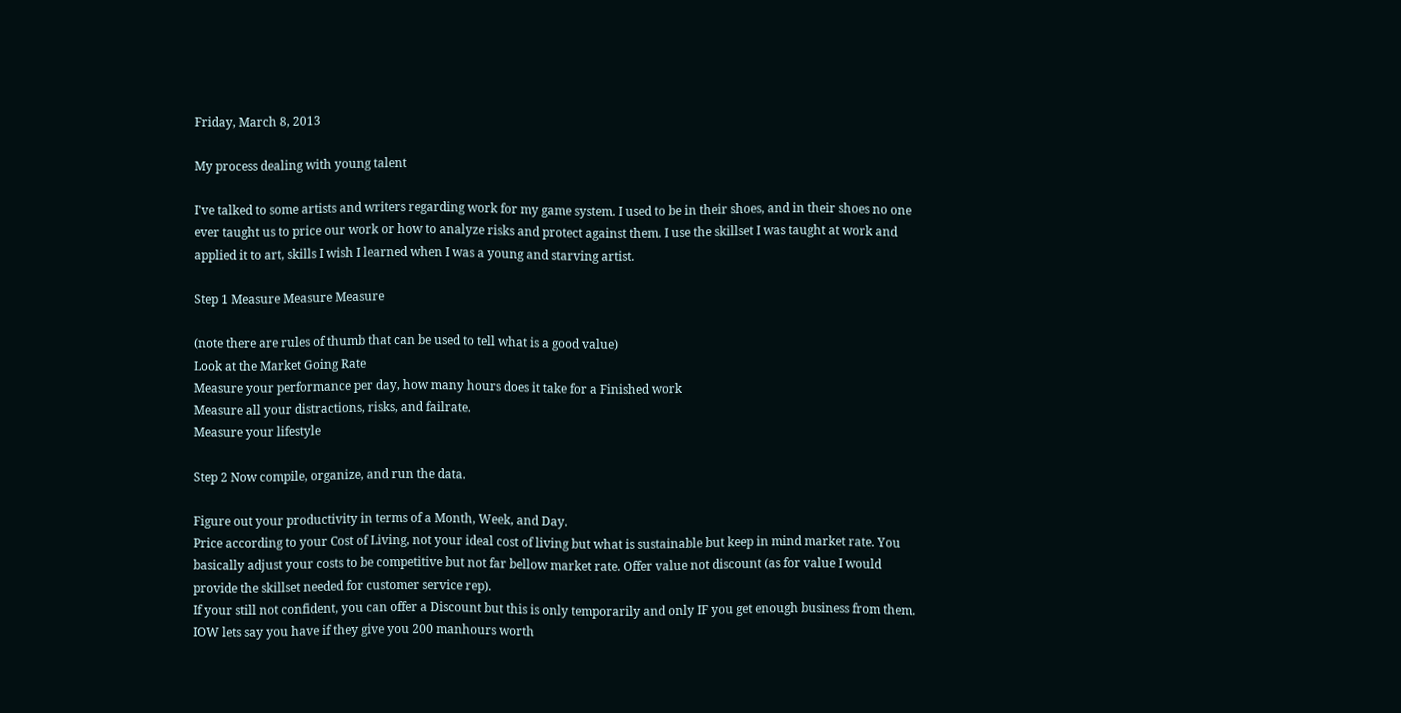Friday, March 8, 2013

My process dealing with young talent

I've talked to some artists and writers regarding work for my game system. I used to be in their shoes, and in their shoes no one ever taught us to price our work or how to analyze risks and protect against them. I use the skillset I was taught at work and applied it to art, skills I wish I learned when I was a young and starving artist.

Step 1 Measure Measure Measure

(note there are rules of thumb that can be used to tell what is a good value)
Look at the Market Going Rate
Measure your performance per day, how many hours does it take for a Finished work
Measure all your distractions, risks, and failrate.
Measure your lifestyle

Step 2 Now compile, organize, and run the data.

Figure out your productivity in terms of a Month, Week, and Day.
Price according to your Cost of Living, not your ideal cost of living but what is sustainable but keep in mind market rate. You basically adjust your costs to be competitive but not far bellow market rate. Offer value not discount (as for value I would provide the skillset needed for customer service rep).
If your still not confident, you can offer a Discount but this is only temporarily and only IF you get enough business from them. IOW lets say you have if they give you 200 manhours worth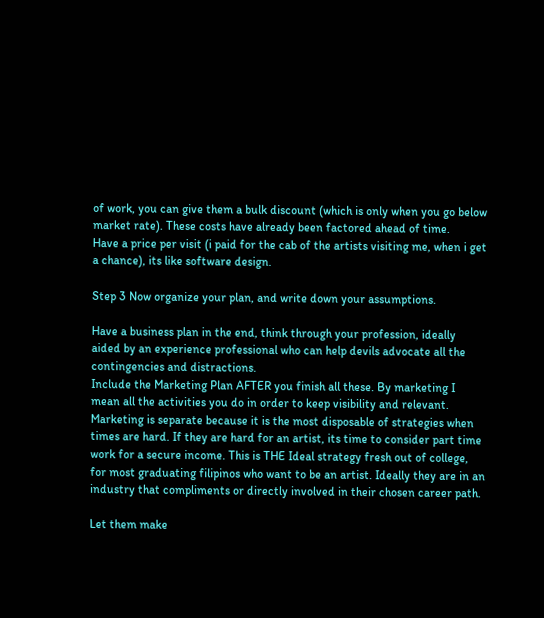of work, you can give them a bulk discount (which is only when you go below market rate). These costs have already been factored ahead of time.
Have a price per visit (i paid for the cab of the artists visiting me, when i get a chance), its like software design.

Step 3 Now organize your plan, and write down your assumptions.

Have a business plan in the end, think through your profession, ideally aided by an experience professional who can help devils advocate all the contingencies and distractions.
Include the Marketing Plan AFTER you finish all these. By marketing I mean all the activities you do in order to keep visibility and relevant. Marketing is separate because it is the most disposable of strategies when times are hard. If they are hard for an artist, its time to consider part time work for a secure income. This is THE Ideal strategy fresh out of college, for most graduating filipinos who want to be an artist. Ideally they are in an industry that compliments or directly involved in their chosen career path.

Let them make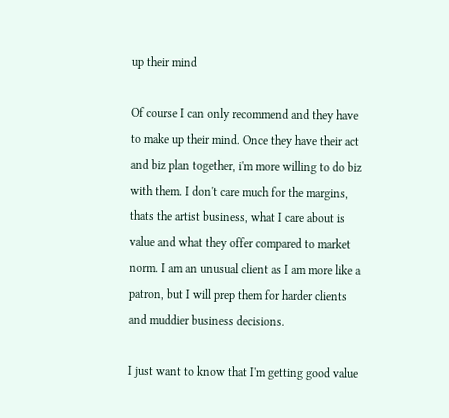up their mind

Of course I can only recommend and they have to make up their mind. Once they have their act and biz plan together, i'm more willing to do biz with them. I don't care much for the margins, thats the artist business, what I care about is value and what they offer compared to market norm. I am an unusual client as I am more like a patron, but I will prep them for harder clients and muddier business decisions.

I just want to know that I'm getting good value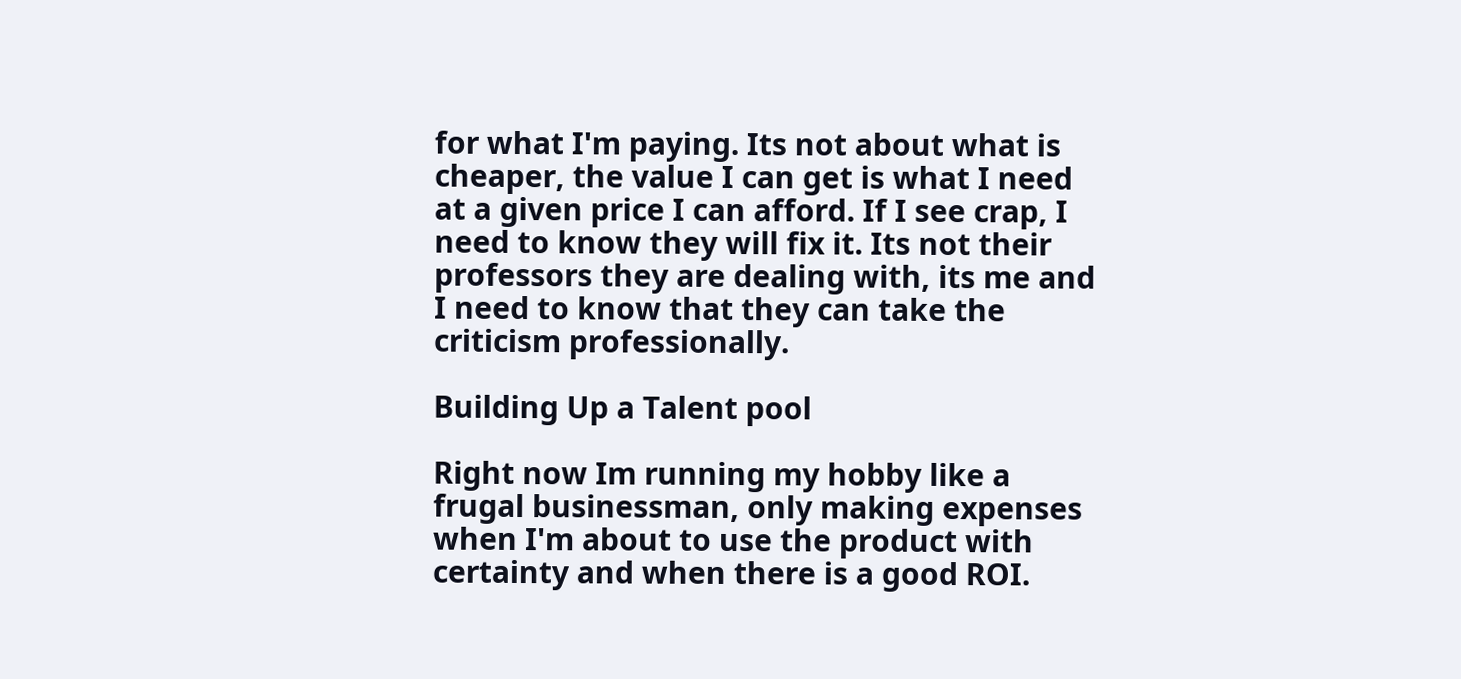for what I'm paying. Its not about what is cheaper, the value I can get is what I need at a given price I can afford. If I see crap, I need to know they will fix it. Its not their professors they are dealing with, its me and I need to know that they can take the criticism professionally.

Building Up a Talent pool

Right now Im running my hobby like a frugal businessman, only making expenses when I'm about to use the product with certainty and when there is a good ROI.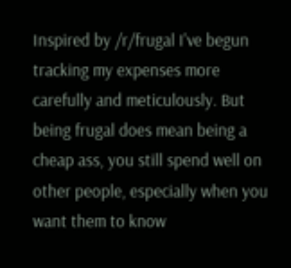Inspired by /r/frugal I've begun tracking my expenses more carefully and meticulously. But being frugal does mean being a cheap ass, you still spend well on other people, especially when you want them to know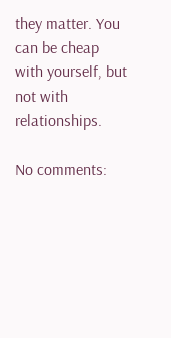they matter. You can be cheap with yourself, but not with relationships.

No comments: